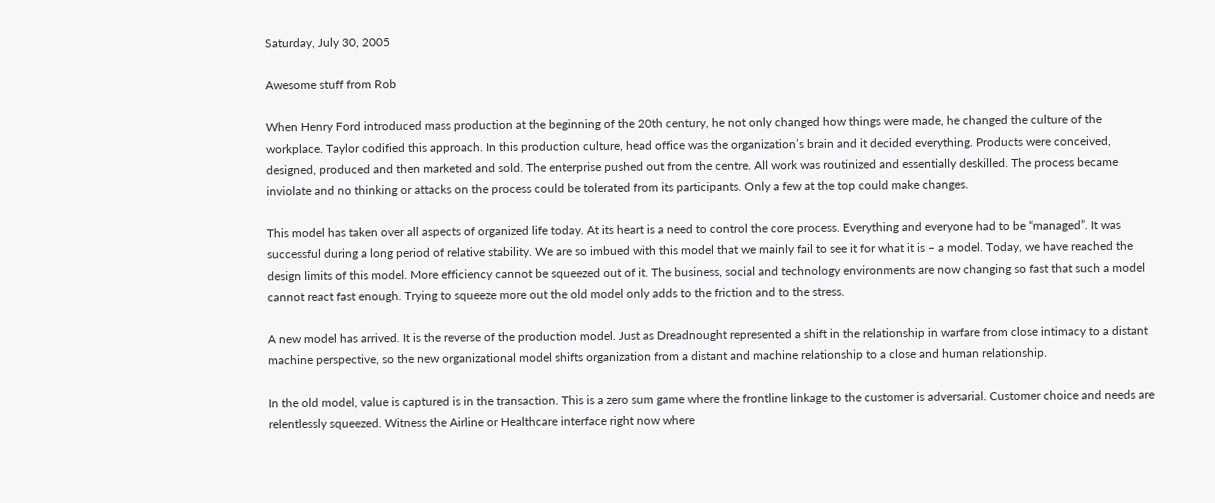Saturday, July 30, 2005

Awesome stuff from Rob

When Henry Ford introduced mass production at the beginning of the 20th century, he not only changed how things were made, he changed the culture of the workplace. Taylor codified this approach. In this production culture, head office was the organization’s brain and it decided everything. Products were conceived, designed, produced and then marketed and sold. The enterprise pushed out from the centre. All work was routinized and essentially deskilled. The process became inviolate and no thinking or attacks on the process could be tolerated from its participants. Only a few at the top could make changes.

This model has taken over all aspects of organized life today. At its heart is a need to control the core process. Everything and everyone had to be “managed”. It was successful during a long period of relative stability. We are so imbued with this model that we mainly fail to see it for what it is – a model. Today, we have reached the design limits of this model. More efficiency cannot be squeezed out of it. The business, social and technology environments are now changing so fast that such a model cannot react fast enough. Trying to squeeze more out the old model only adds to the friction and to the stress.

A new model has arrived. It is the reverse of the production model. Just as Dreadnought represented a shift in the relationship in warfare from close intimacy to a distant machine perspective, so the new organizational model shifts organization from a distant and machine relationship to a close and human relationship.

In the old model, value is captured is in the transaction. This is a zero sum game where the frontline linkage to the customer is adversarial. Customer choice and needs are relentlessly squeezed. Witness the Airline or Healthcare interface right now where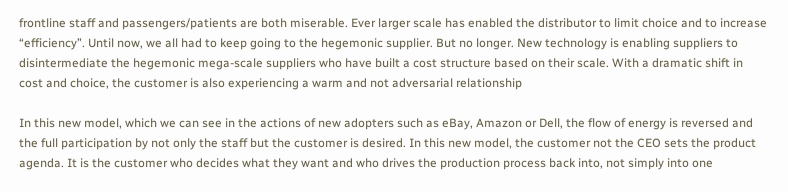frontline staff and passengers/patients are both miserable. Ever larger scale has enabled the distributor to limit choice and to increase “efficiency”. Until now, we all had to keep going to the hegemonic supplier. But no longer. New technology is enabling suppliers to disintermediate the hegemonic mega-scale suppliers who have built a cost structure based on their scale. With a dramatic shift in cost and choice, the customer is also experiencing a warm and not adversarial relationship

In this new model, which we can see in the actions of new adopters such as eBay, Amazon or Dell, the flow of energy is reversed and the full participation by not only the staff but the customer is desired. In this new model, the customer not the CEO sets the product agenda. It is the customer who decides what they want and who drives the production process back into, not simply into one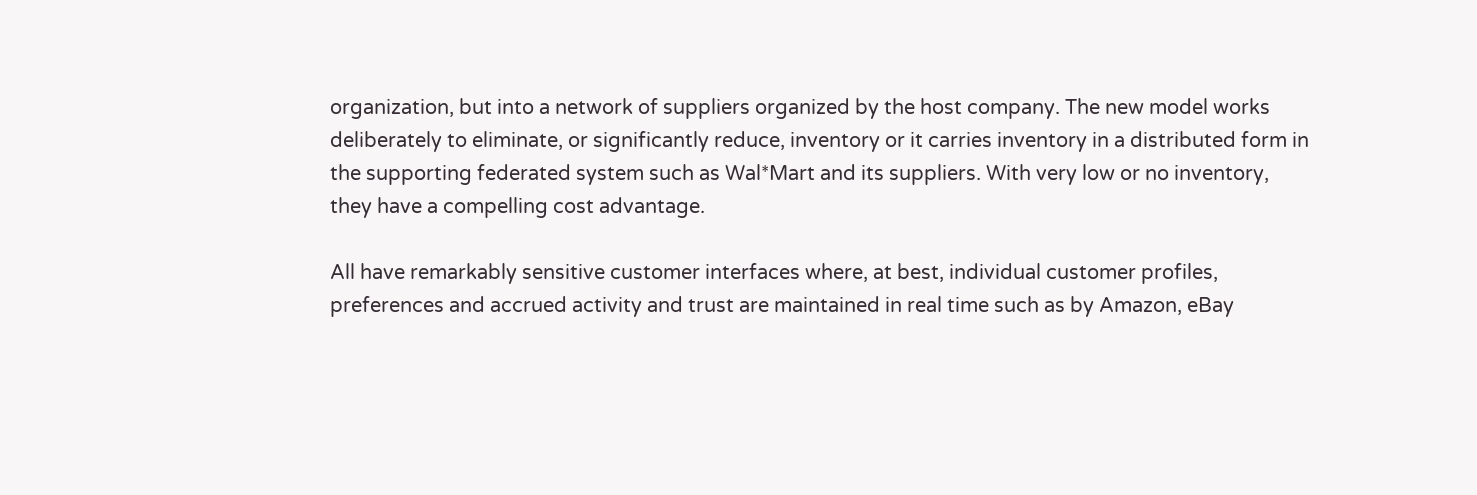organization, but into a network of suppliers organized by the host company. The new model works deliberately to eliminate, or significantly reduce, inventory or it carries inventory in a distributed form in the supporting federated system such as Wal*Mart and its suppliers. With very low or no inventory, they have a compelling cost advantage.

All have remarkably sensitive customer interfaces where, at best, individual customer profiles, preferences and accrued activity and trust are maintained in real time such as by Amazon, eBay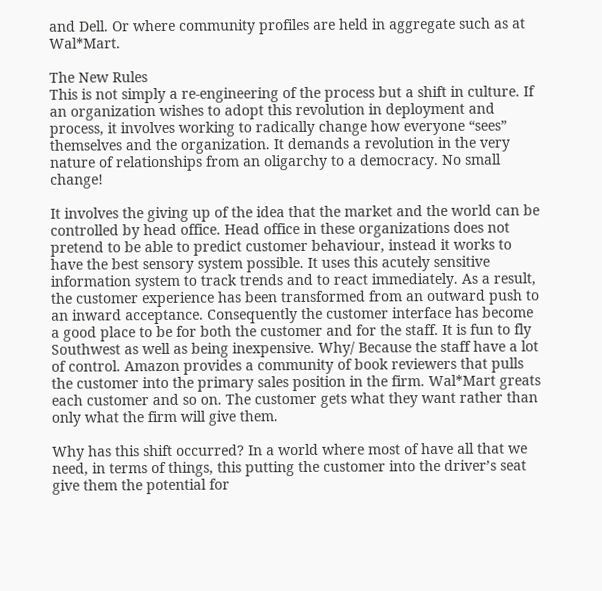and Dell. Or where community profiles are held in aggregate such as at Wal*Mart.

The New Rules
This is not simply a re-engineering of the process but a shift in culture. If an organization wishes to adopt this revolution in deployment and process, it involves working to radically change how everyone “sees” themselves and the organization. It demands a revolution in the very nature of relationships from an oligarchy to a democracy. No small change!

It involves the giving up of the idea that the market and the world can be controlled by head office. Head office in these organizations does not pretend to be able to predict customer behaviour, instead it works to have the best sensory system possible. It uses this acutely sensitive information system to track trends and to react immediately. As a result, the customer experience has been transformed from an outward push to an inward acceptance. Consequently the customer interface has become a good place to be for both the customer and for the staff. It is fun to fly Southwest as well as being inexpensive. Why/ Because the staff have a lot of control. Amazon provides a community of book reviewers that pulls the customer into the primary sales position in the firm. Wal*Mart greats each customer and so on. The customer gets what they want rather than only what the firm will give them.

Why has this shift occurred? In a world where most of have all that we need, in terms of things, this putting the customer into the driver’s seat give them the potential for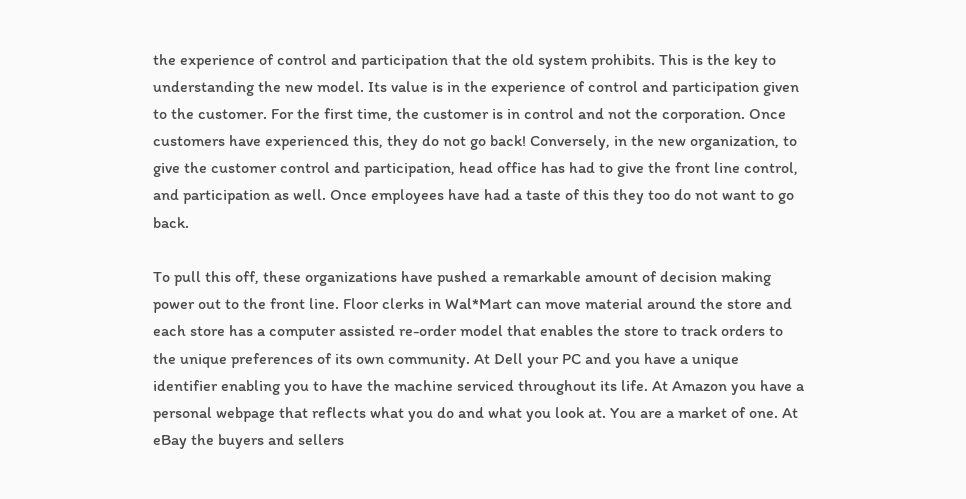the experience of control and participation that the old system prohibits. This is the key to understanding the new model. Its value is in the experience of control and participation given to the customer. For the first time, the customer is in control and not the corporation. Once customers have experienced this, they do not go back! Conversely, in the new organization, to give the customer control and participation, head office has had to give the front line control, and participation as well. Once employees have had a taste of this they too do not want to go back.

To pull this off, these organizations have pushed a remarkable amount of decision making power out to the front line. Floor clerks in Wal*Mart can move material around the store and each store has a computer assisted re-order model that enables the store to track orders to the unique preferences of its own community. At Dell your PC and you have a unique identifier enabling you to have the machine serviced throughout its life. At Amazon you have a personal webpage that reflects what you do and what you look at. You are a market of one. At eBay the buyers and sellers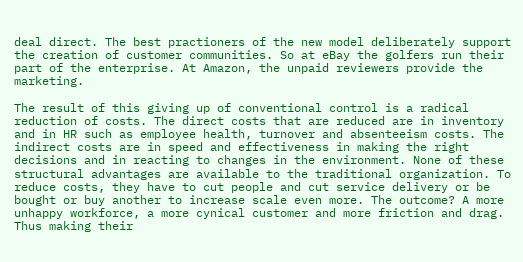deal direct. The best practioners of the new model deliberately support the creation of customer communities. So at eBay the golfers run their part of the enterprise. At Amazon, the unpaid reviewers provide the marketing.

The result of this giving up of conventional control is a radical reduction of costs. The direct costs that are reduced are in inventory and in HR such as employee health, turnover and absenteeism costs. The indirect costs are in speed and effectiveness in making the right decisions and in reacting to changes in the environment. None of these structural advantages are available to the traditional organization. To reduce costs, they have to cut people and cut service delivery or be bought or buy another to increase scale even more. The outcome? A more unhappy workforce, a more cynical customer and more friction and drag. Thus making their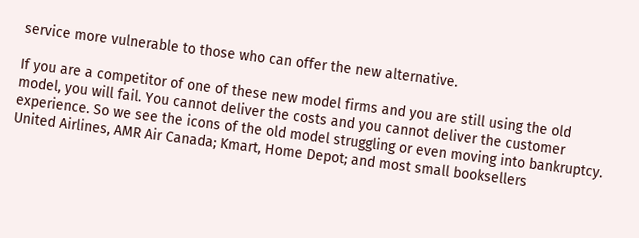service more vulnerable to those who can offer the new alternative.

If you are a competitor of one of these new model firms and you are still using the old model, you will fail. You cannot deliver the costs and you cannot deliver the customer experience. So we see the icons of the old model struggling or even moving into bankruptcy. United Airlines, AMR Air Canada; Kmart, Home Depot; and most small booksellers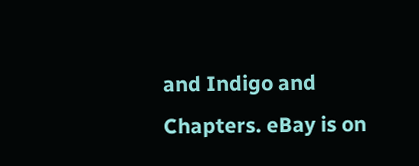and Indigo and Chapters. eBay is on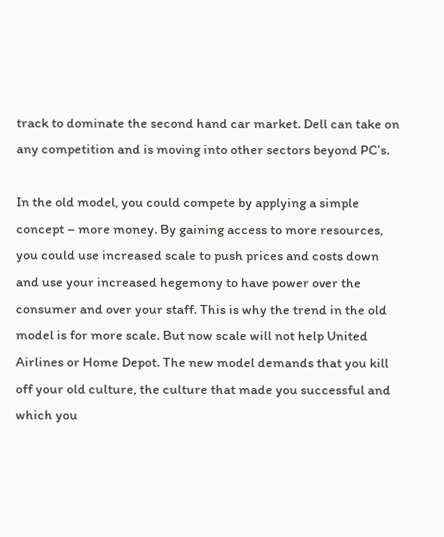track to dominate the second hand car market. Dell can take on any competition and is moving into other sectors beyond PC’s.

In the old model, you could compete by applying a simple concept – more money. By gaining access to more resources, you could use increased scale to push prices and costs down and use your increased hegemony to have power over the consumer and over your staff. This is why the trend in the old model is for more scale. But now scale will not help United Airlines or Home Depot. The new model demands that you kill off your old culture, the culture that made you successful and which you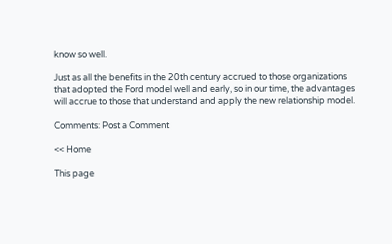know so well.

Just as all the benefits in the 20th century accrued to those organizations that adopted the Ford model well and early, so in our time, the advantages will accrue to those that understand and apply the new relationship model.

Comments: Post a Comment

<< Home

This page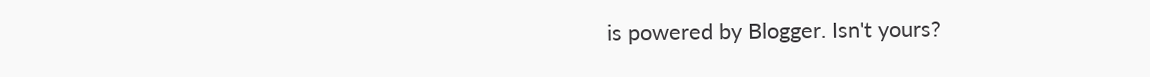is powered by Blogger. Isn't yours?